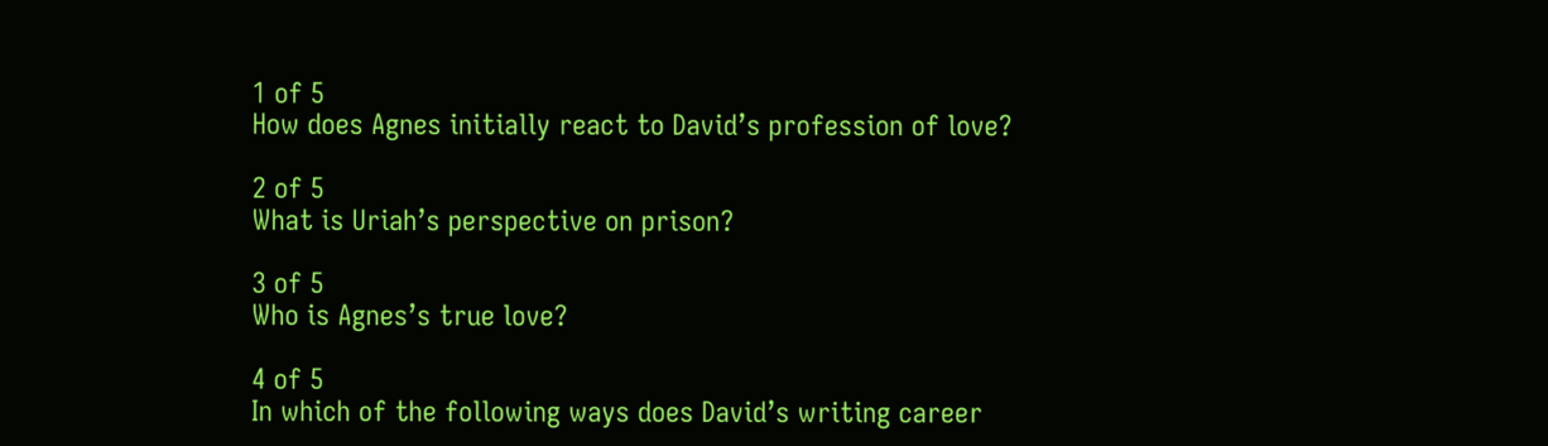1 of 5
How does Agnes initially react to David’s profession of love?

2 of 5
What is Uriah’s perspective on prison?

3 of 5
Who is Agnes’s true love?

4 of 5
In which of the following ways does David’s writing career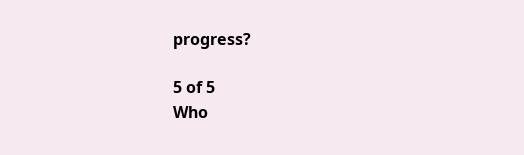progress?

5 of 5
Who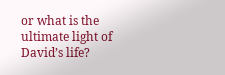or what is the ultimate light of David’s life?